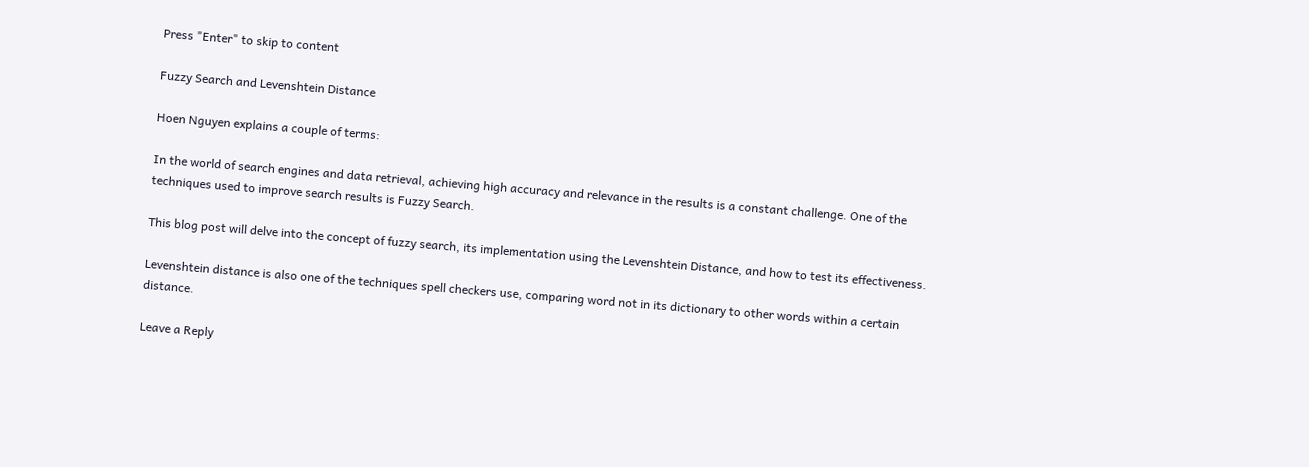Press "Enter" to skip to content

Fuzzy Search and Levenshtein Distance

Hoen Nguyen explains a couple of terms:

In the world of search engines and data retrieval, achieving high accuracy and relevance in the results is a constant challenge. One of the techniques used to improve search results is Fuzzy Search.

This blog post will delve into the concept of fuzzy search, its implementation using the Levenshtein Distance, and how to test its effectiveness.

Levenshtein distance is also one of the techniques spell checkers use, comparing word not in its dictionary to other words within a certain distance.

Leave a Reply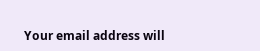Your email address will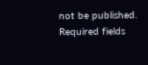not be published. Required fields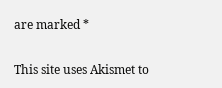are marked *

This site uses Akismet to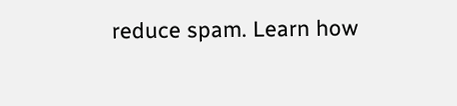reduce spam. Learn how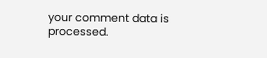your comment data is processed.